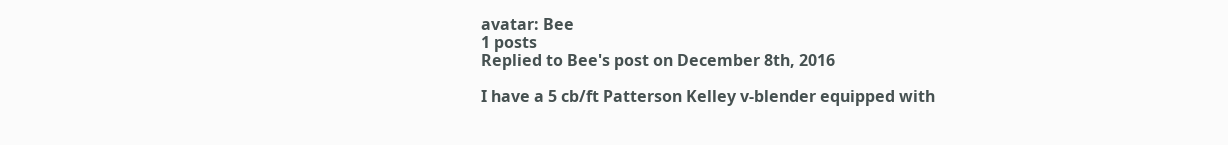avatar: Bee
1 posts
Replied to Bee's post on December 8th, 2016

I have a 5 cb/ft Patterson Kelley v-blender equipped with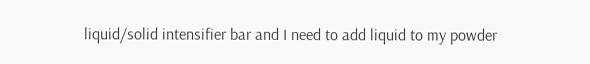liquid/solid intensifier bar and I need to add liquid to my powder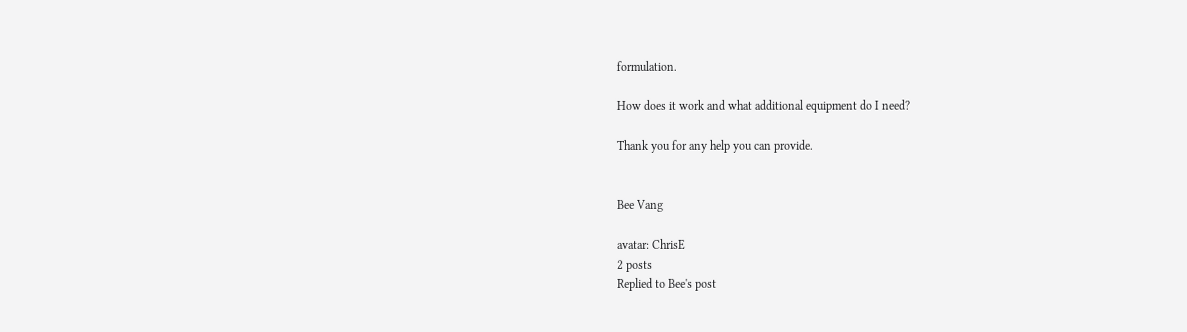formulation.

How does it work and what additional equipment do I need?

Thank you for any help you can provide.


Bee Vang

avatar: ChrisE
2 posts
Replied to Bee's post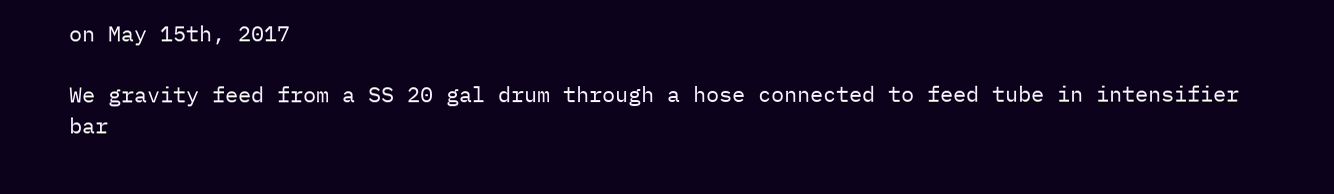on May 15th, 2017

We gravity feed from a SS 20 gal drum through a hose connected to feed tube in intensifier bar